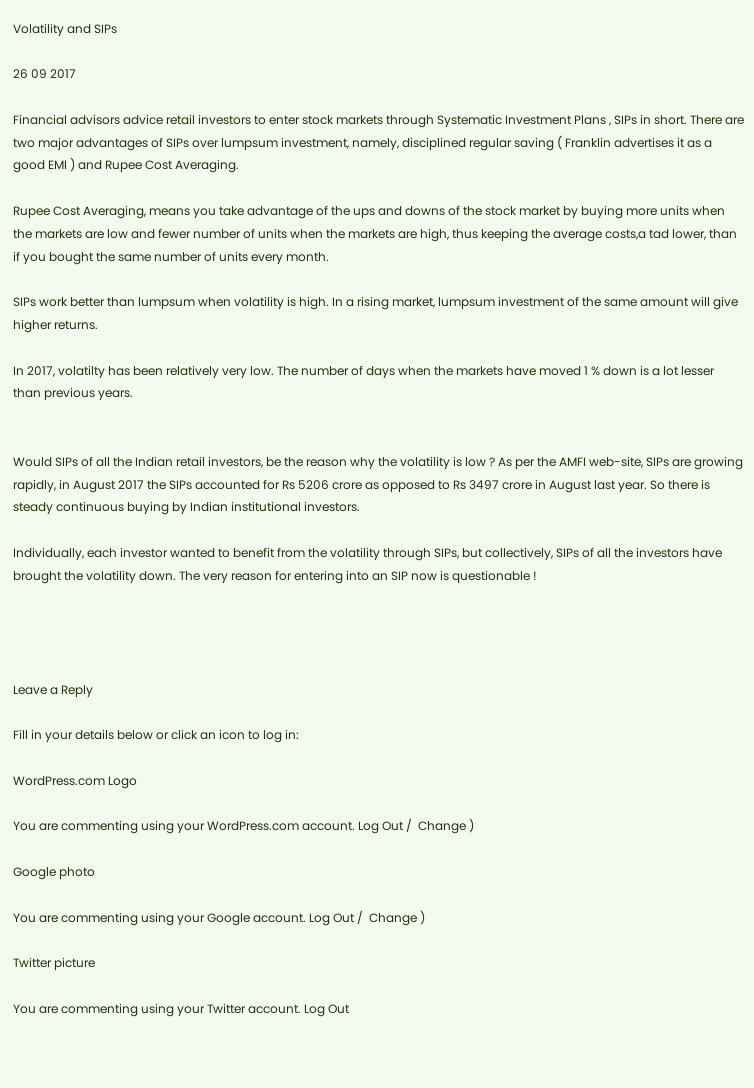Volatility and SIPs

26 09 2017

Financial advisors advice retail investors to enter stock markets through Systematic Investment Plans , SIPs in short. There are two major advantages of SIPs over lumpsum investment, namely, disciplined regular saving ( Franklin advertises it as a good EMI ) and Rupee Cost Averaging.

Rupee Cost Averaging, means you take advantage of the ups and downs of the stock market by buying more units when the markets are low and fewer number of units when the markets are high, thus keeping the average costs,a tad lower, than if you bought the same number of units every month.

SIPs work better than lumpsum when volatility is high. In a rising market, lumpsum investment of the same amount will give higher returns.

In 2017, volatilty has been relatively very low. The number of days when the markets have moved 1 % down is a lot lesser than previous years.


Would SIPs of all the Indian retail investors, be the reason why the volatility is low ? As per the AMFI web-site, SIPs are growing rapidly, in August 2017 the SIPs accounted for Rs 5206 crore as opposed to Rs 3497 crore in August last year. So there is  steady continuous buying by Indian institutional investors.

Individually, each investor wanted to benefit from the volatility through SIPs, but collectively, SIPs of all the investors have brought the volatility down. The very reason for entering into an SIP now is questionable !




Leave a Reply

Fill in your details below or click an icon to log in:

WordPress.com Logo

You are commenting using your WordPress.com account. Log Out /  Change )

Google photo

You are commenting using your Google account. Log Out /  Change )

Twitter picture

You are commenting using your Twitter account. Log Out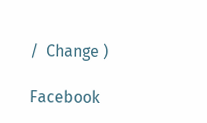/  Change )

Facebook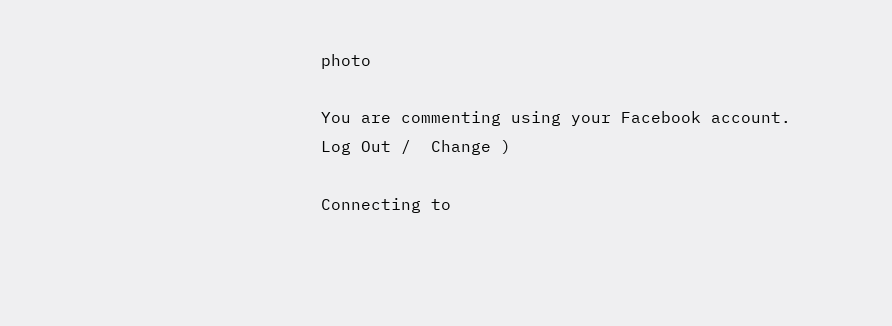photo

You are commenting using your Facebook account. Log Out /  Change )

Connecting to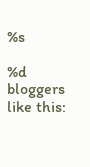%s

%d bloggers like this: